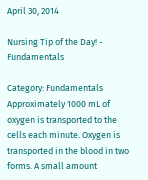April 30, 2014

Nursing Tip of the Day! - Fundamentals

Category: Fundamentals
Approximately 1000 mL of oxygen is transported to the cells each minute. Oxygen is transported in the blood in two forms. A small amount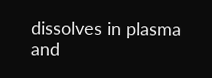dissolves in plasma and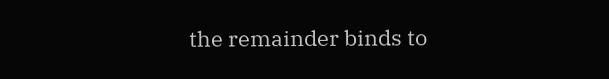the remainder binds to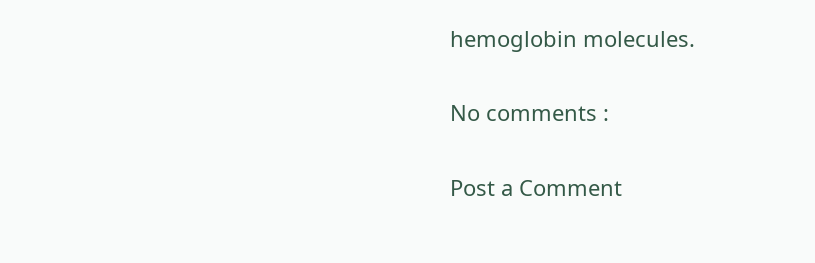hemoglobin molecules.

No comments :

Post a Comment